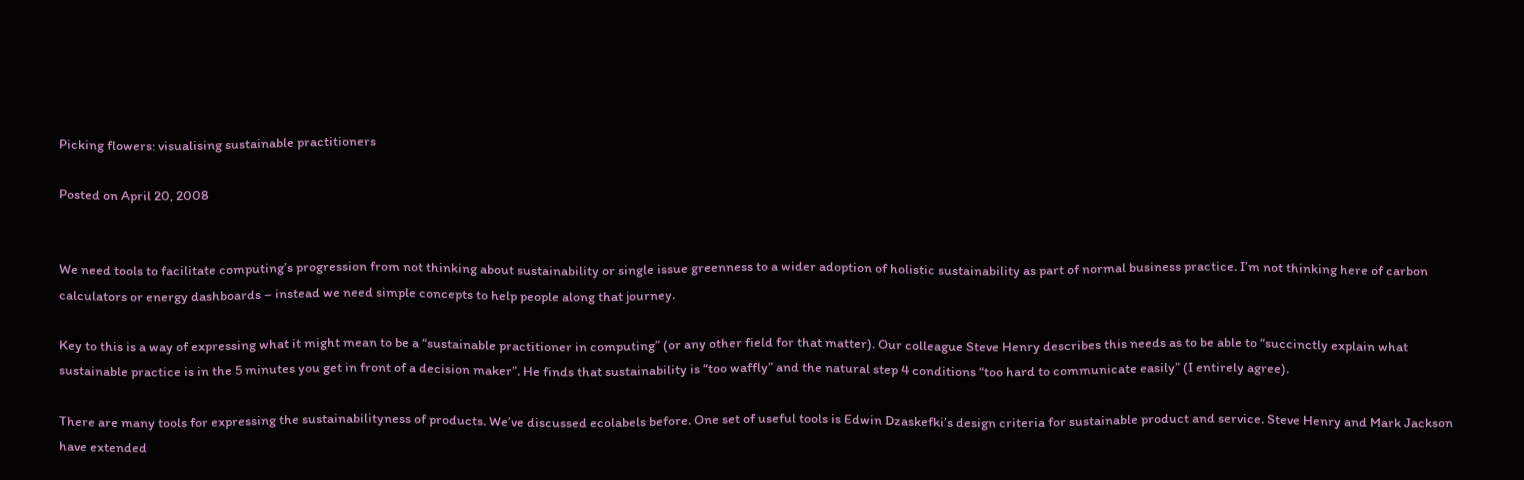Picking flowers: visualising sustainable practitioners

Posted on April 20, 2008


We need tools to facilitate computing’s progression from not thinking about sustainability or single issue greenness to a wider adoption of holistic sustainability as part of normal business practice. I’m not thinking here of carbon calculators or energy dashboards – instead we need simple concepts to help people along that journey.

Key to this is a way of expressing what it might mean to be a “sustainable practitioner in computing” (or any other field for that matter). Our colleague Steve Henry describes this needs as to be able to “succinctly explain what sustainable practice is in the 5 minutes you get in front of a decision maker”. He finds that sustainability is “too waffly” and the natural step 4 conditions “too hard to communicate easily” (I entirely agree).

There are many tools for expressing the sustainabilityness of products. We’ve discussed ecolabels before. One set of useful tools is Edwin Dzaskefki’s design criteria for sustainable product and service. Steve Henry and Mark Jackson have extended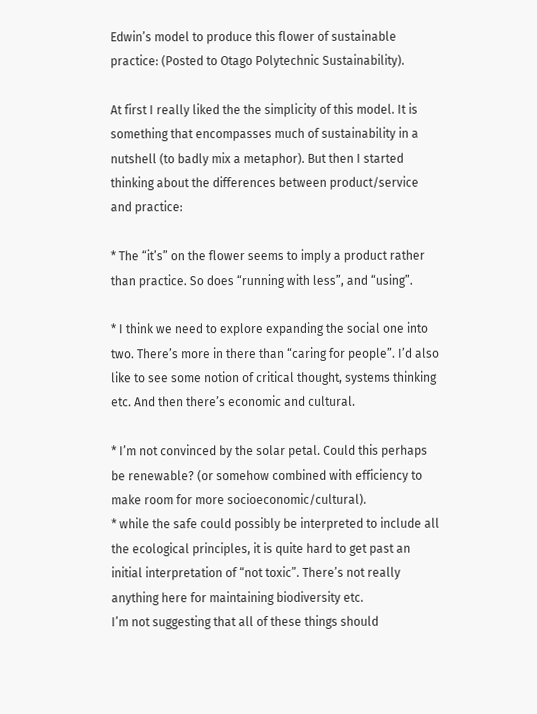Edwin’s model to produce this flower of sustainable practice: (Posted to Otago Polytechnic Sustainability).

At first I really liked the the simplicity of this model. It is something that encompasses much of sustainability in a nutshell (to badly mix a metaphor). But then I started thinking about the differences between product/service and practice:

* The “it’s” on the flower seems to imply a product rather than practice. So does “running with less”, and “using”.

* I think we need to explore expanding the social one into two. There’s more in there than “caring for people”. I’d also like to see some notion of critical thought, systems thinking etc. And then there’s economic and cultural.

* I’m not convinced by the solar petal. Could this perhaps be renewable? (or somehow combined with efficiency to make room for more socioeconomic/cultural).
* while the safe could possibly be interpreted to include all the ecological principles, it is quite hard to get past an initial interpretation of “not toxic”. There’s not really anything here for maintaining biodiversity etc.
I’m not suggesting that all of these things should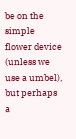be on the simple flower device (unless we use a umbel), but perhaps a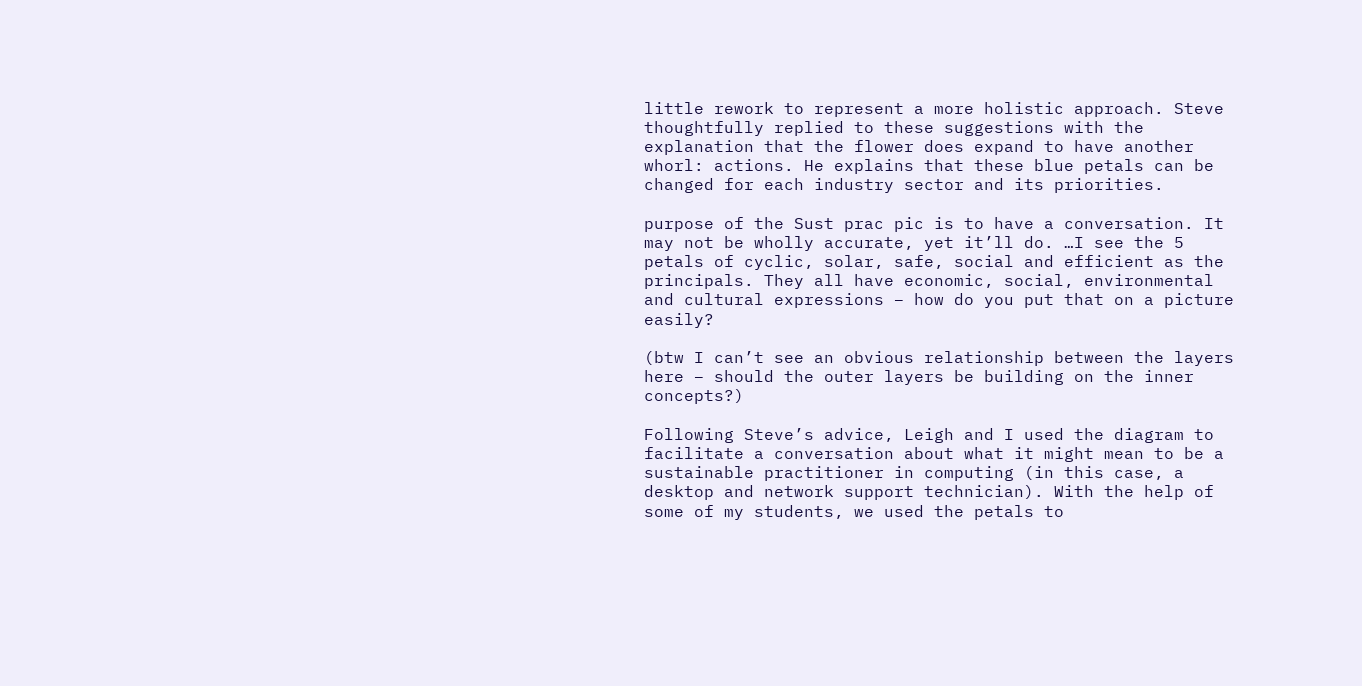little rework to represent a more holistic approach. Steve thoughtfully replied to these suggestions with the explanation that the flower does expand to have another whorl: actions. He explains that these blue petals can be changed for each industry sector and its priorities.

purpose of the Sust prac pic is to have a conversation. It may not be wholly accurate, yet it’ll do. …I see the 5 petals of cyclic, solar, safe, social and efficient as the principals. They all have economic, social, environmental and cultural expressions – how do you put that on a picture easily?

(btw I can’t see an obvious relationship between the layers here – should the outer layers be building on the inner concepts?)

Following Steve’s advice, Leigh and I used the diagram to facilitate a conversation about what it might mean to be a sustainable practitioner in computing (in this case, a desktop and network support technician). With the help of some of my students, we used the petals to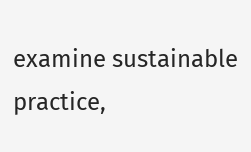examine sustainable practice,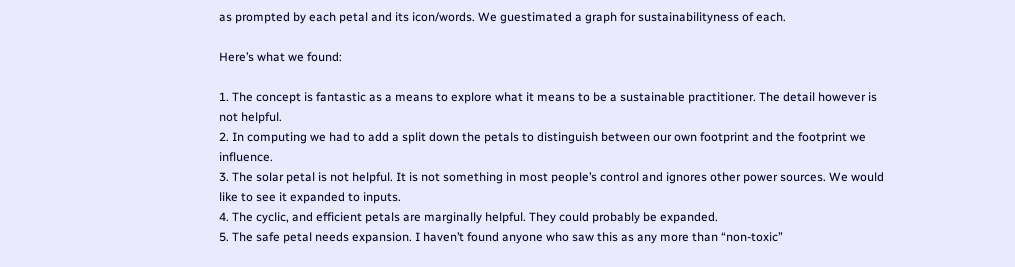as prompted by each petal and its icon/words. We guestimated a graph for sustainabilityness of each.

Here’s what we found:

1. The concept is fantastic as a means to explore what it means to be a sustainable practitioner. The detail however is not helpful.
2. In computing we had to add a split down the petals to distinguish between our own footprint and the footprint we influence.
3. The solar petal is not helpful. It is not something in most people’s control and ignores other power sources. We would like to see it expanded to inputs.
4. The cyclic, and efficient petals are marginally helpful. They could probably be expanded.
5. The safe petal needs expansion. I haven’t found anyone who saw this as any more than “non-toxic”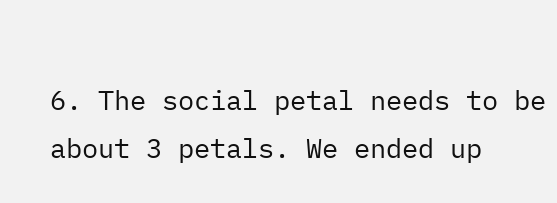6. The social petal needs to be about 3 petals. We ended up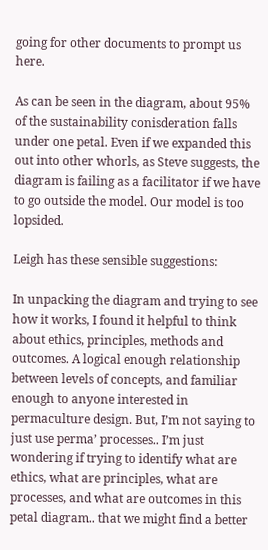going for other documents to prompt us here.

As can be seen in the diagram, about 95% of the sustainability conisderation falls under one petal. Even if we expanded this out into other whorls, as Steve suggests, the diagram is failing as a facilitator if we have to go outside the model. Our model is too lopsided.

Leigh has these sensible suggestions:

In unpacking the diagram and trying to see how it works, I found it helpful to think about ethics, principles, methods and outcomes. A logical enough relationship between levels of concepts, and familiar enough to anyone interested in permaculture design. But, I’m not saying to just use perma’ processes.. I’m just wondering if trying to identify what are ethics, what are principles, what are processes, and what are outcomes in this petal diagram.. that we might find a better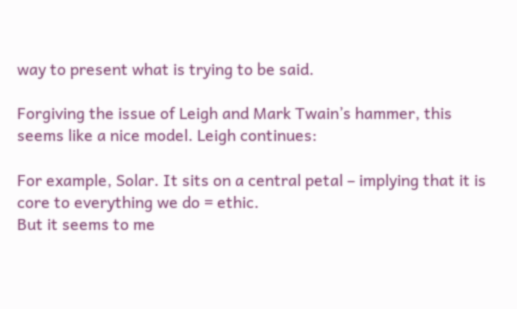way to present what is trying to be said.

Forgiving the issue of Leigh and Mark Twain’s hammer, this seems like a nice model. Leigh continues:

For example, Solar. It sits on a central petal – implying that it is core to everything we do = ethic.
But it seems to me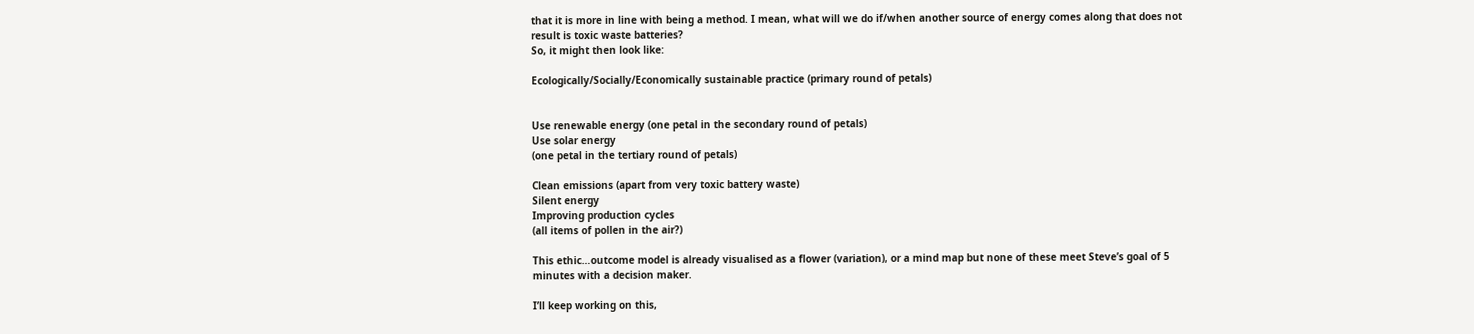that it is more in line with being a method. I mean, what will we do if/when another source of energy comes along that does not result is toxic waste batteries?
So, it might then look like:

Ecologically/Socially/Economically sustainable practice (primary round of petals)


Use renewable energy (one petal in the secondary round of petals)
Use solar energy
(one petal in the tertiary round of petals)

Clean emissions (apart from very toxic battery waste)
Silent energy
Improving production cycles
(all items of pollen in the air?)

This ethic…outcome model is already visualised as a flower (variation), or a mind map but none of these meet Steve’s goal of 5 minutes with a decision maker.

I’ll keep working on this,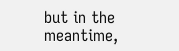but in the meantime,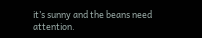it’s sunny and the beans need attention.